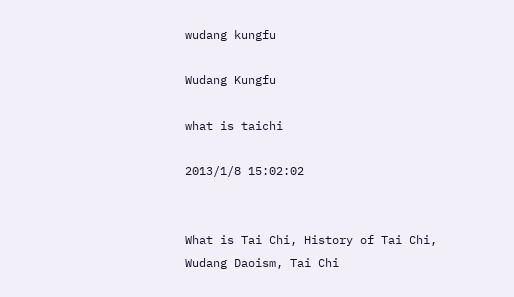wudang kungfu

Wudang Kungfu

what is taichi

2013/1/8 15:02:02


What is Tai Chi, History of Tai Chi, Wudang Daoism, Tai Chi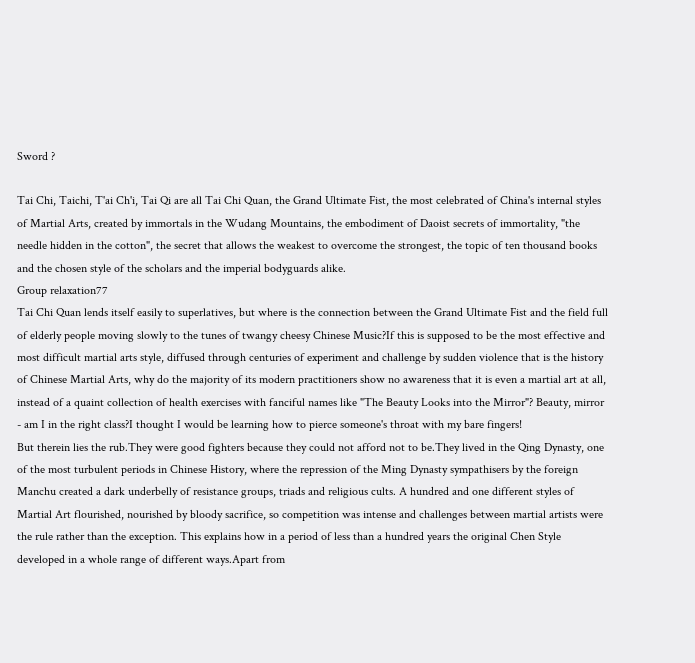Sword ?

Tai Chi, Taichi, T'ai Ch'i, Tai Qi are all Tai Chi Quan, the Grand Ultimate Fist, the most celebrated of China's internal styles of Martial Arts, created by immortals in the Wudang Mountains, the embodiment of Daoist secrets of immortality, "the needle hidden in the cotton", the secret that allows the weakest to overcome the strongest, the topic of ten thousand books and the chosen style of the scholars and the imperial bodyguards alike.
Group relaxation77
Tai Chi Quan lends itself easily to superlatives, but where is the connection between the Grand Ultimate Fist and the field full of elderly people moving slowly to the tunes of twangy cheesy Chinese Music?If this is supposed to be the most effective and most difficult martial arts style, diffused through centuries of experiment and challenge by sudden violence that is the history of Chinese Martial Arts, why do the majority of its modern practitioners show no awareness that it is even a martial art at all, instead of a quaint collection of health exercises with fanciful names like "The Beauty Looks into the Mirror"? Beauty, mirror - am I in the right class?I thought I would be learning how to pierce someone's throat with my bare fingers!
But therein lies the rub.They were good fighters because they could not afford not to be.They lived in the Qing Dynasty, one of the most turbulent periods in Chinese History, where the repression of the Ming Dynasty sympathisers by the foreign Manchu created a dark underbelly of resistance groups, triads and religious cults. A hundred and one different styles of Martial Art flourished, nourished by bloody sacrifice, so competition was intense and challenges between martial artists were the rule rather than the exception. This explains how in a period of less than a hundred years the original Chen Style developed in a whole range of different ways.Apart from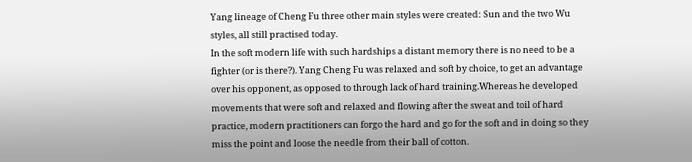Yang lineage of Cheng Fu three other main styles were created: Sun and the two Wu styles, all still practised today.
In the soft modern life with such hardships a distant memory there is no need to be a fighter (or is there?). Yang Cheng Fu was relaxed and soft by choice, to get an advantage over his opponent, as opposed to through lack of hard training.Whereas he developed movements that were soft and relaxed and flowing after the sweat and toil of hard practice, modern practitioners can forgo the hard and go for the soft and in doing so they miss the point and loose the needle from their ball of cotton.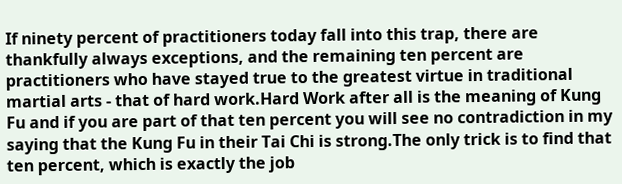If ninety percent of practitioners today fall into this trap, there are thankfully always exceptions, and the remaining ten percent are practitioners who have stayed true to the greatest virtue in traditional martial arts - that of hard work.Hard Work after all is the meaning of Kung Fu and if you are part of that ten percent you will see no contradiction in my saying that the Kung Fu in their Tai Chi is strong.The only trick is to find that ten percent, which is exactly the job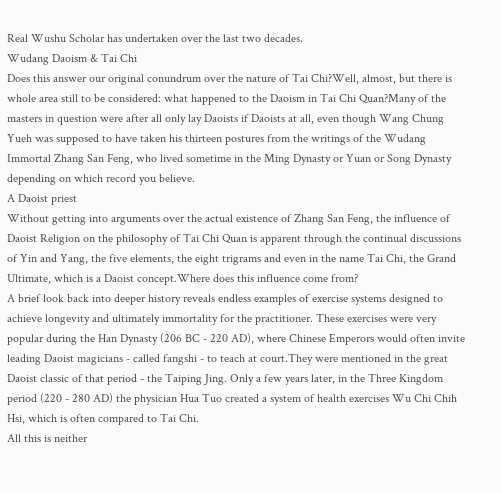Real Wushu Scholar has undertaken over the last two decades.
Wudang Daoism & Tai Chi
Does this answer our original conundrum over the nature of Tai Chi?Well, almost, but there is whole area still to be considered: what happened to the Daoism in Tai Chi Quan?Many of the masters in question were after all only lay Daoists if Daoists at all, even though Wang Chung Yueh was supposed to have taken his thirteen postures from the writings of the Wudang Immortal Zhang San Feng, who lived sometime in the Ming Dynasty or Yuan or Song Dynasty depending on which record you believe.
A Daoist priest
Without getting into arguments over the actual existence of Zhang San Feng, the influence of Daoist Religion on the philosophy of Tai Chi Quan is apparent through the continual discussions of Yin and Yang, the five elements, the eight trigrams and even in the name Tai Chi, the Grand Ultimate, which is a Daoist concept.Where does this influence come from?
A brief look back into deeper history reveals endless examples of exercise systems designed to achieve longevity and ultimately immortality for the practitioner. These exercises were very popular during the Han Dynasty (206 BC - 220 AD), where Chinese Emperors would often invite leading Daoist magicians - called fangshi - to teach at court.They were mentioned in the great Daoist classic of that period - the Taiping Jing. Only a few years later, in the Three Kingdom period (220 - 280 AD) the physician Hua Tuo created a system of health exercises Wu Chi Chih Hsi, which is often compared to Tai Chi.
All this is neither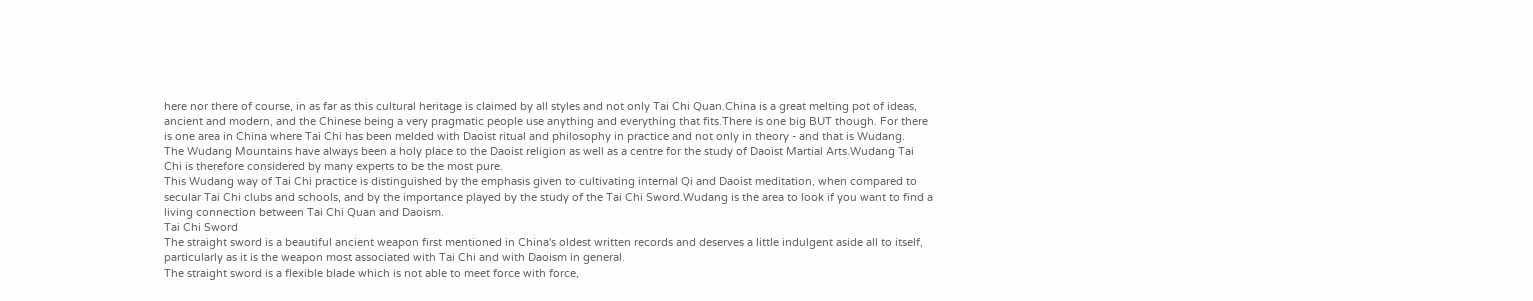here nor there of course, in as far as this cultural heritage is claimed by all styles and not only Tai Chi Quan.China is a great melting pot of ideas, ancient and modern, and the Chinese being a very pragmatic people use anything and everything that fits.There is one big BUT though. For there is one area in China where Tai Chi has been melded with Daoist ritual and philosophy in practice and not only in theory - and that is Wudang.
The Wudang Mountains have always been a holy place to the Daoist religion as well as a centre for the study of Daoist Martial Arts.Wudang Tai Chi is therefore considered by many experts to be the most pure.
This Wudang way of Tai Chi practice is distinguished by the emphasis given to cultivating internal Qi and Daoist meditation, when compared to secular Tai Chi clubs and schools, and by the importance played by the study of the Tai Chi Sword.Wudang is the area to look if you want to find a living connection between Tai Chi Quan and Daoism.
Tai Chi Sword
The straight sword is a beautiful ancient weapon first mentioned in China's oldest written records and deserves a little indulgent aside all to itself, particularly as it is the weapon most associated with Tai Chi and with Daoism in general.
The straight sword is a flexible blade which is not able to meet force with force,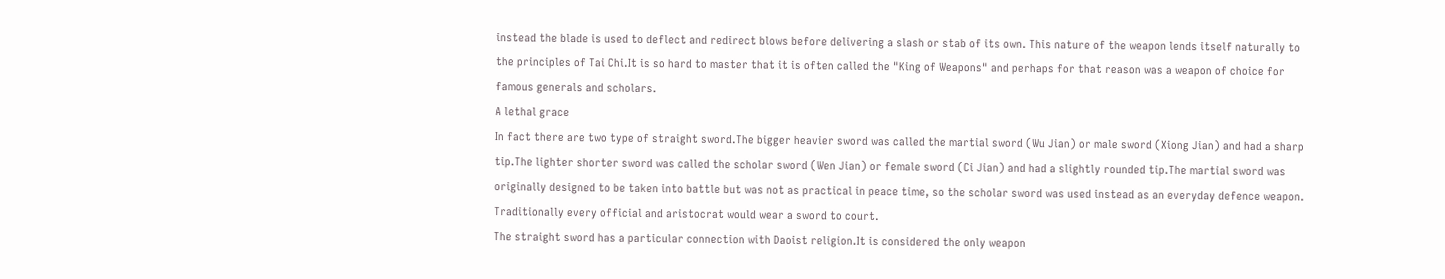instead the blade is used to deflect and redirect blows before delivering a slash or stab of its own. This nature of the weapon lends itself naturally to the principles of Tai Chi.It is so hard to master that it is often called the "King of Weapons" and perhaps for that reason was a weapon of choice for famous generals and scholars.
A lethal grace
In fact there are two type of straight sword.The bigger heavier sword was called the martial sword (Wu Jian) or male sword (Xiong Jian) and had a sharp tip.The lighter shorter sword was called the scholar sword (Wen Jian) or female sword (Ci Jian) and had a slightly rounded tip.The martial sword was originally designed to be taken into battle but was not as practical in peace time, so the scholar sword was used instead as an everyday defence weapon. Traditionally every official and aristocrat would wear a sword to court.
The straight sword has a particular connection with Daoist religion.It is considered the only weapon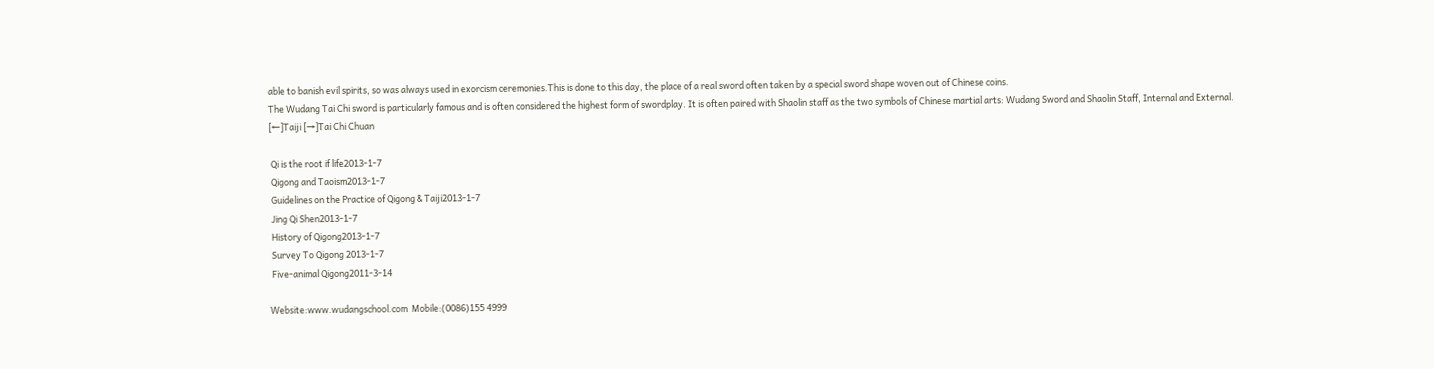able to banish evil spirits, so was always used in exorcism ceremonies.This is done to this day, the place of a real sword often taken by a special sword shape woven out of Chinese coins.
The Wudang Tai Chi sword is particularly famous and is often considered the highest form of swordplay. It is often paired with Shaolin staff as the two symbols of Chinese martial arts: Wudang Sword and Shaolin Staff, Internal and External.
[←]Taiji [→]Tai Chi Chuan

 Qi is the root if life2013-1-7
 Qigong and Taoism2013-1-7
 Guidelines on the Practice of Qigong & Taiji2013-1-7
 Jing Qi Shen2013-1-7
 History of Qigong2013-1-7
 Survey To Qigong 2013-1-7
 Five-animal Qigong2011-3-14

Website:www.wudangschool.com  Mobile:(0086)155 4999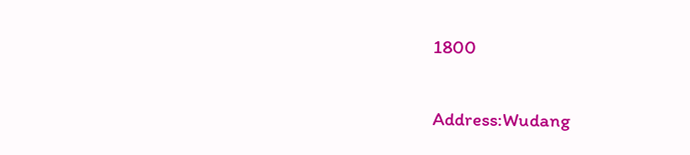1800

Address:Wudang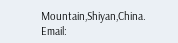Mountain,Shiyan,China.   Email: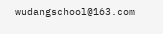wudangschool@163.com